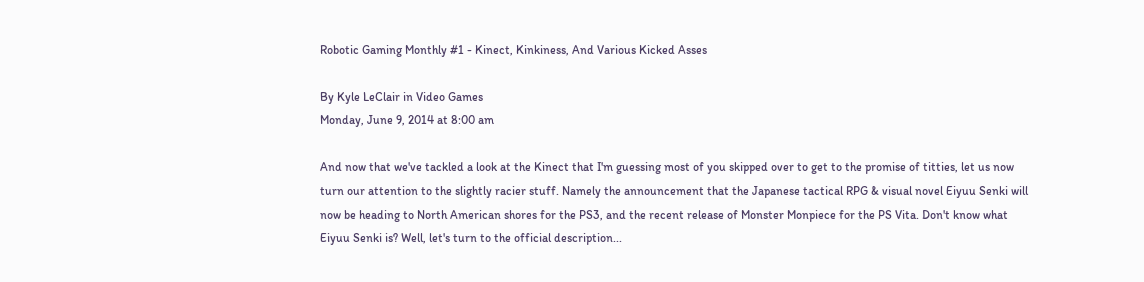Robotic Gaming Monthly #1 - Kinect, Kinkiness, And Various Kicked Asses

By Kyle LeClair in Video Games
Monday, June 9, 2014 at 8:00 am

And now that we've tackled a look at the Kinect that I'm guessing most of you skipped over to get to the promise of titties, let us now turn our attention to the slightly racier stuff. Namely the announcement that the Japanese tactical RPG & visual novel Eiyuu Senki will now be heading to North American shores for the PS3, and the recent release of Monster Monpiece for the PS Vita. Don't know what Eiyuu Senki is? Well, let's turn to the official description...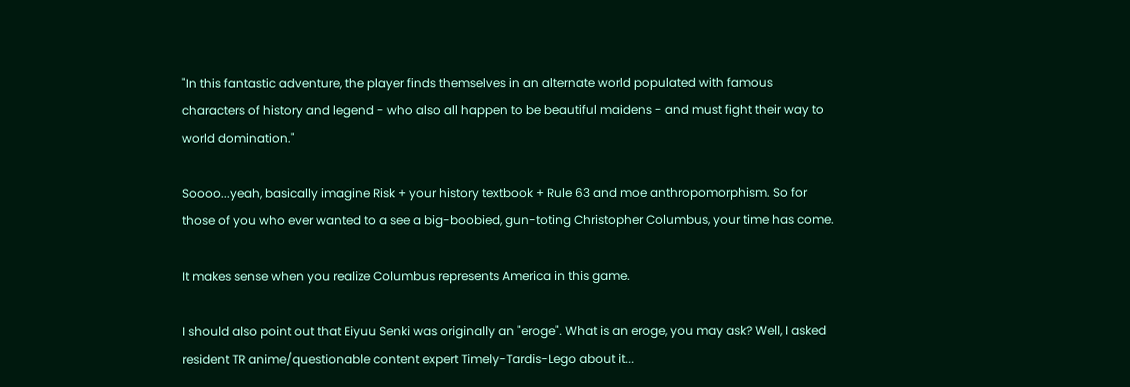"In this fantastic adventure, the player finds themselves in an alternate world populated with famous characters of history and legend - who also all happen to be beautiful maidens - and must fight their way to world domination."

Soooo...yeah, basically imagine Risk + your history textbook + Rule 63 and moe anthropomorphism. So for those of you who ever wanted to a see a big-boobied, gun-toting Christopher Columbus, your time has come.

It makes sense when you realize Columbus represents America in this game.

I should also point out that Eiyuu Senki was originally an "eroge". What is an eroge, you may ask? Well, I asked resident TR anime/questionable content expert Timely-Tardis-Lego about it...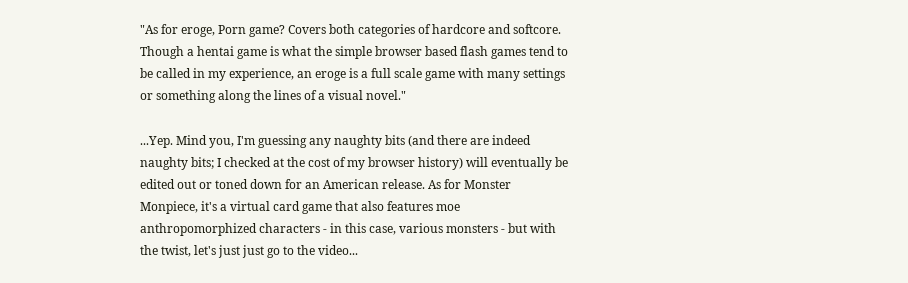"As for eroge, Porn game? Covers both categories of hardcore and softcore. Though a hentai game is what the simple browser based flash games tend to be called in my experience, an eroge is a full scale game with many settings or something along the lines of a visual novel."

...Yep. Mind you, I'm guessing any naughty bits (and there are indeed naughty bits; I checked at the cost of my browser history) will eventually be edited out or toned down for an American release. As for Monster Monpiece, it's a virtual card game that also features moe anthropomorphized characters - in this case, various monsters - but with the twist, let's just just go to the video...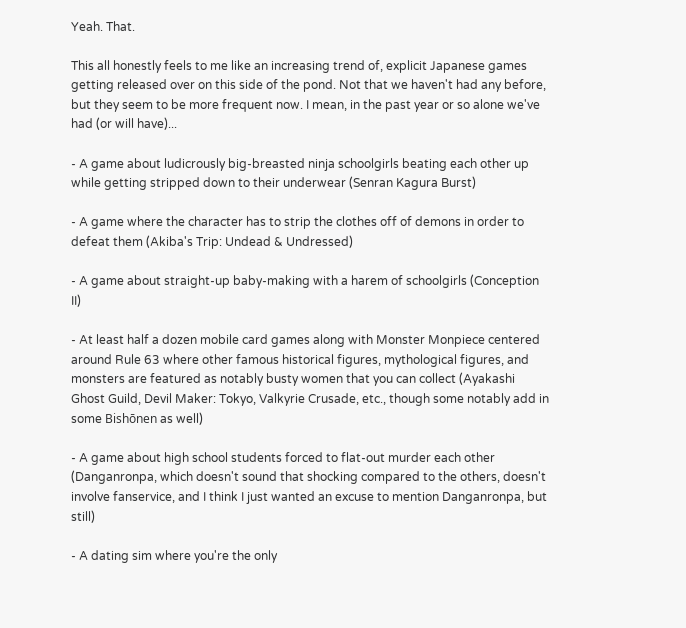Yeah. That.

This all honestly feels to me like an increasing trend of, explicit Japanese games getting released over on this side of the pond. Not that we haven't had any before, but they seem to be more frequent now. I mean, in the past year or so alone we've had (or will have)...

- A game about ludicrously big-breasted ninja schoolgirls beating each other up while getting stripped down to their underwear (Senran Kagura Burst)

- A game where the character has to strip the clothes off of demons in order to defeat them (Akiba's Trip: Undead & Undressed)

- A game about straight-up baby-making with a harem of schoolgirls (Conception II)

- At least half a dozen mobile card games along with Monster Monpiece centered around Rule 63 where other famous historical figures, mythological figures, and monsters are featured as notably busty women that you can collect (Ayakashi Ghost Guild, Devil Maker: Tokyo, Valkyrie Crusade, etc., though some notably add in some Bishōnen as well)

- A game about high school students forced to flat-out murder each other (Danganronpa, which doesn't sound that shocking compared to the others, doesn't involve fanservice, and I think I just wanted an excuse to mention Danganronpa, but still)

- A dating sim where you're the only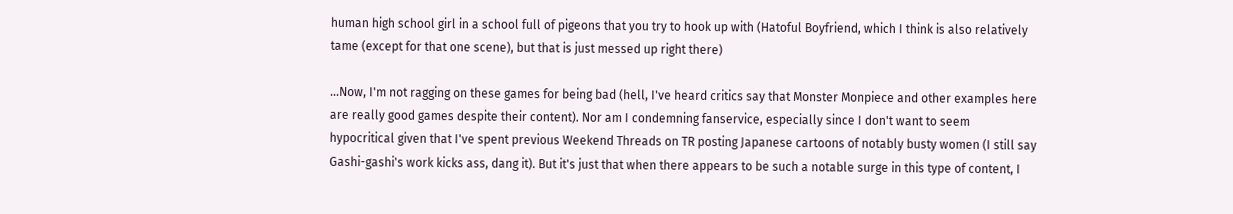human high school girl in a school full of pigeons that you try to hook up with (Hatoful Boyfriend, which I think is also relatively tame (except for that one scene), but that is just messed up right there)

...Now, I'm not ragging on these games for being bad (hell, I've heard critics say that Monster Monpiece and other examples here are really good games despite their content). Nor am I condemning fanservice, especially since I don't want to seem hypocritical given that I've spent previous Weekend Threads on TR posting Japanese cartoons of notably busty women (I still say Gashi-gashi's work kicks ass, dang it). But it's just that when there appears to be such a notable surge in this type of content, I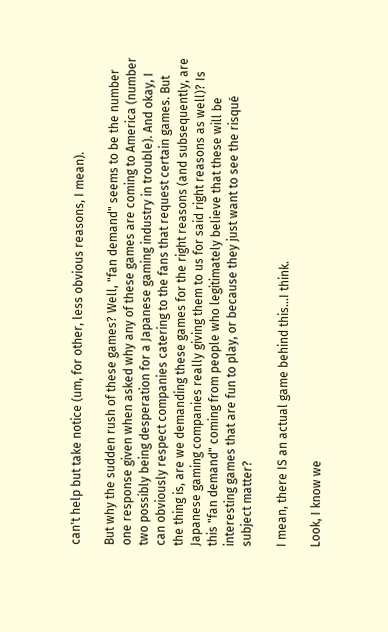can't help but take notice (um, for other, less obvious reasons, I mean).

But why the sudden rush of these games? Well, "fan demand" seems to be the number one response given when asked why any of these games are coming to America (number two possibly being desperation for a Japanese gaming industry in trouble). And okay, I can obviously respect companies catering to the fans that request certain games. But the thing is, are we demanding these games for the right reasons (and subsequently, are Japanese gaming companies really giving them to us for said right reasons as well)? Is this "fan demand" coming from people who legitimately believe that these will be interesting games that are fun to play, or because they just want to see the risqué subject matter?

I mean, there IS an actual game behind this...I think.

Look, I know we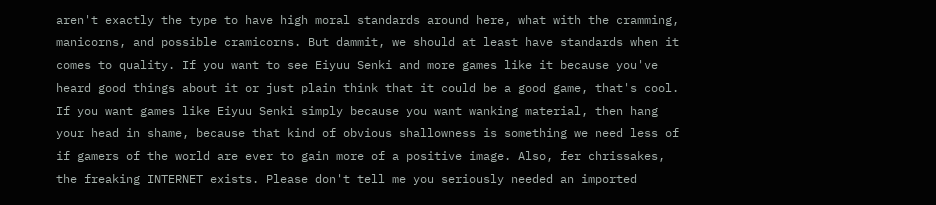aren't exactly the type to have high moral standards around here, what with the cramming, manicorns, and possible cramicorns. But dammit, we should at least have standards when it comes to quality. If you want to see Eiyuu Senki and more games like it because you've heard good things about it or just plain think that it could be a good game, that's cool. If you want games like Eiyuu Senki simply because you want wanking material, then hang your head in shame, because that kind of obvious shallowness is something we need less of if gamers of the world are ever to gain more of a positive image. Also, fer chrissakes, the freaking INTERNET exists. Please don't tell me you seriously needed an imported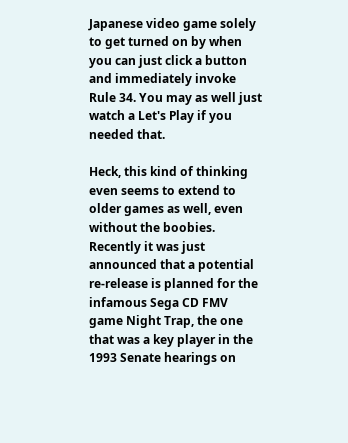Japanese video game solely to get turned on by when you can just click a button and immediately invoke Rule 34. You may as well just watch a Let's Play if you needed that.

Heck, this kind of thinking even seems to extend to older games as well, even without the boobies. Recently it was just announced that a potential re-release is planned for the infamous Sega CD FMV game Night Trap, the one that was a key player in the 1993 Senate hearings on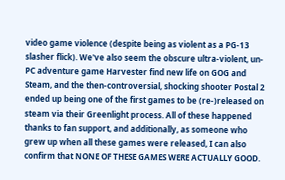video game violence (despite being as violent as a PG-13 slasher flick). We've also seem the obscure ultra-violent, un-PC adventure game Harvester find new life on GOG and Steam, and the then-controversial, shocking shooter Postal 2 ended up being one of the first games to be (re-)released on steam via their Greenlight process. All of these happened thanks to fan support, and additionally, as someone who grew up when all these games were released, I can also confirm that NONE OF THESE GAMES WERE ACTUALLY GOOD.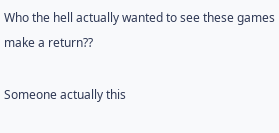Who the hell actually wanted to see these games make a return??

Someone actually this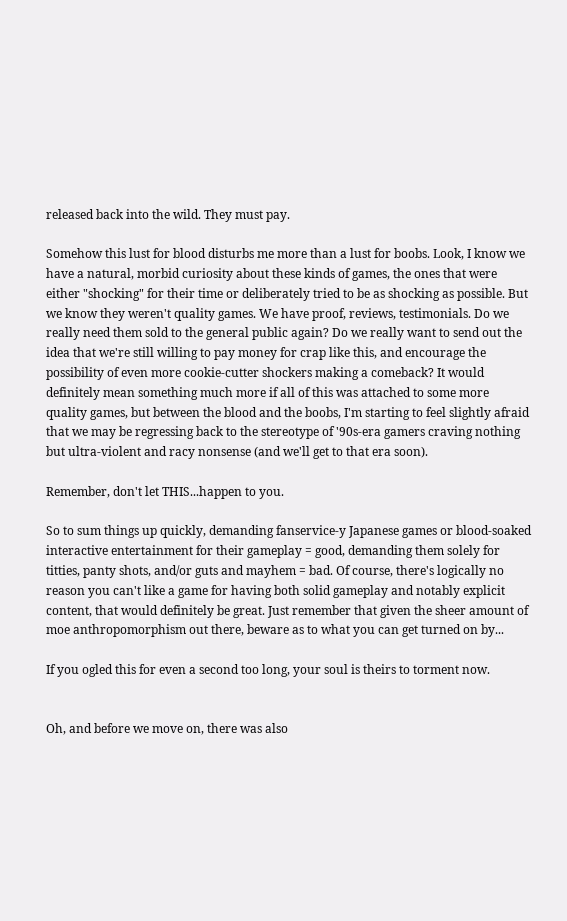released back into the wild. They must pay.

Somehow this lust for blood disturbs me more than a lust for boobs. Look, I know we have a natural, morbid curiosity about these kinds of games, the ones that were either "shocking" for their time or deliberately tried to be as shocking as possible. But we know they weren't quality games. We have proof, reviews, testimonials. Do we really need them sold to the general public again? Do we really want to send out the idea that we're still willing to pay money for crap like this, and encourage the possibility of even more cookie-cutter shockers making a comeback? It would definitely mean something much more if all of this was attached to some more quality games, but between the blood and the boobs, I'm starting to feel slightly afraid that we may be regressing back to the stereotype of '90s-era gamers craving nothing but ultra-violent and racy nonsense (and we'll get to that era soon).

Remember, don't let THIS...happen to you.

So to sum things up quickly, demanding fanservice-y Japanese games or blood-soaked interactive entertainment for their gameplay = good, demanding them solely for titties, panty shots, and/or guts and mayhem = bad. Of course, there's logically no reason you can't like a game for having both solid gameplay and notably explicit content, that would definitely be great. Just remember that given the sheer amount of moe anthropomorphism out there, beware as to what you can get turned on by...

If you ogled this for even a second too long, your soul is theirs to torment now.


Oh, and before we move on, there was also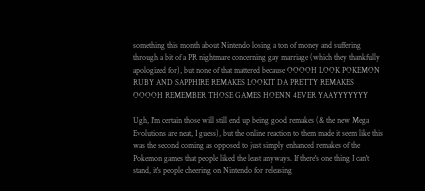something this month about Nintendo losing a ton of money and suffering through a bit of a PR nightmare concerning gay marriage (which they thankfully apologized for), but none of that mattered because OOOOH LOOK POKEMON RUBY AND SAPPHIRE REMAKES LOOKIT DA PRETTY REMAKES OOOOH REMEMBER THOSE GAMES HOENN 4EVER YAAYYYYYYY

Ugh, I'm certain those will still end up being good remakes (& the new Mega Evolutions are neat, I guess), but the online reaction to them made it seem like this was the second coming as opposed to just simply enhanced remakes of the Pokemon games that people liked the least anyways. If there's one thing I can't stand, it's people cheering on Nintendo for releasing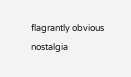flagrantly obvious nostalgia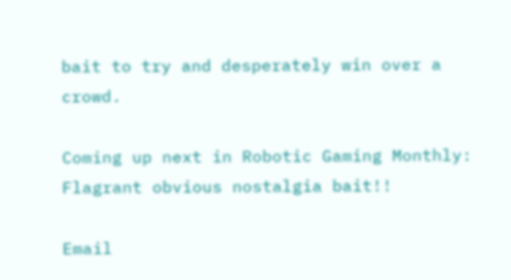bait to try and desperately win over a crowd.

Coming up next in Robotic Gaming Monthly: Flagrant obvious nostalgia bait!!

Email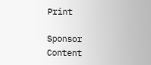Print

Sponsor Content